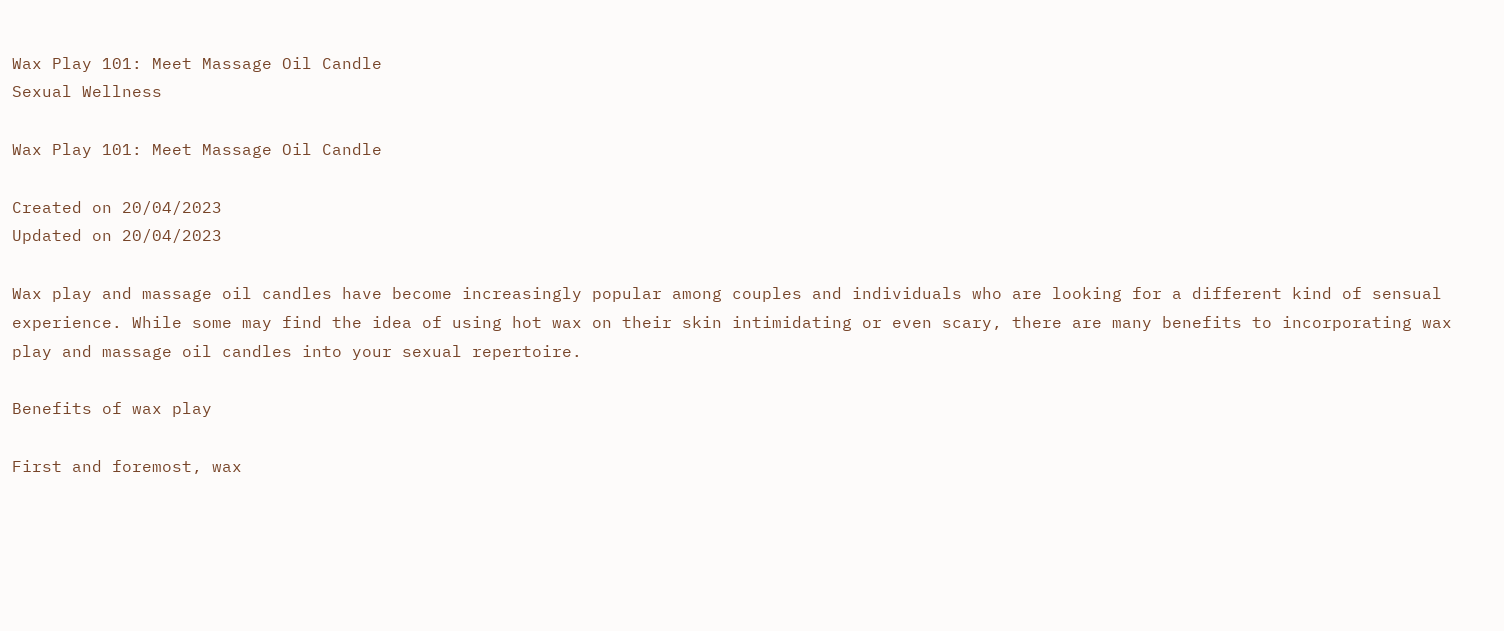Wax Play 101: Meet Massage Oil Candle
Sexual Wellness

Wax Play 101: Meet Massage Oil Candle

Created on 20/04/2023
Updated on 20/04/2023

Wax play and massage oil candles have become increasingly popular among couples and individuals who are looking for a different kind of sensual experience. While some may find the idea of using hot wax on their skin intimidating or even scary, there are many benefits to incorporating wax play and massage oil candles into your sexual repertoire.

Benefits of wax play

First and foremost, wax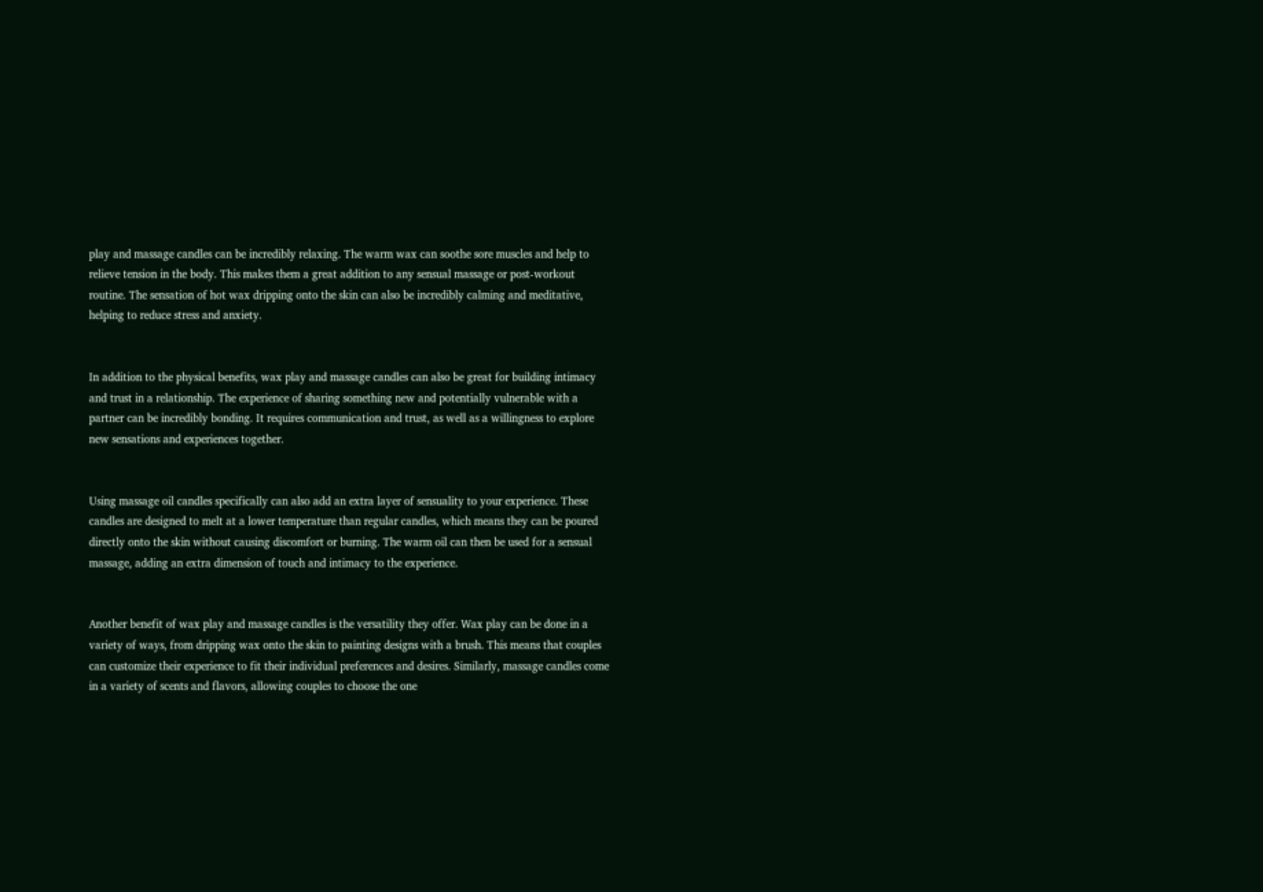play and massage candles can be incredibly relaxing. The warm wax can soothe sore muscles and help to relieve tension in the body. This makes them a great addition to any sensual massage or post-workout routine. The sensation of hot wax dripping onto the skin can also be incredibly calming and meditative, helping to reduce stress and anxiety.


In addition to the physical benefits, wax play and massage candles can also be great for building intimacy and trust in a relationship. The experience of sharing something new and potentially vulnerable with a partner can be incredibly bonding. It requires communication and trust, as well as a willingness to explore new sensations and experiences together.


Using massage oil candles specifically can also add an extra layer of sensuality to your experience. These candles are designed to melt at a lower temperature than regular candles, which means they can be poured directly onto the skin without causing discomfort or burning. The warm oil can then be used for a sensual massage, adding an extra dimension of touch and intimacy to the experience.


Another benefit of wax play and massage candles is the versatility they offer. Wax play can be done in a variety of ways, from dripping wax onto the skin to painting designs with a brush. This means that couples can customize their experience to fit their individual preferences and desires. Similarly, massage candles come in a variety of scents and flavors, allowing couples to choose the one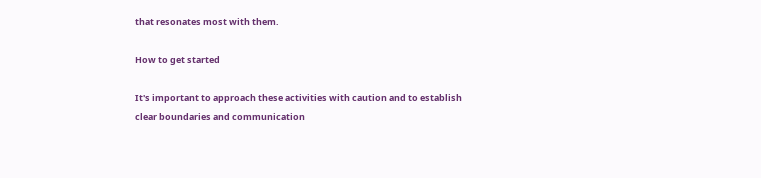that resonates most with them.

How to get started

It's important to approach these activities with caution and to establish clear boundaries and communication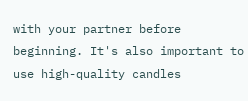with your partner before beginning. It's also important to use high-quality candles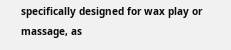specifically designed for wax play or massage, as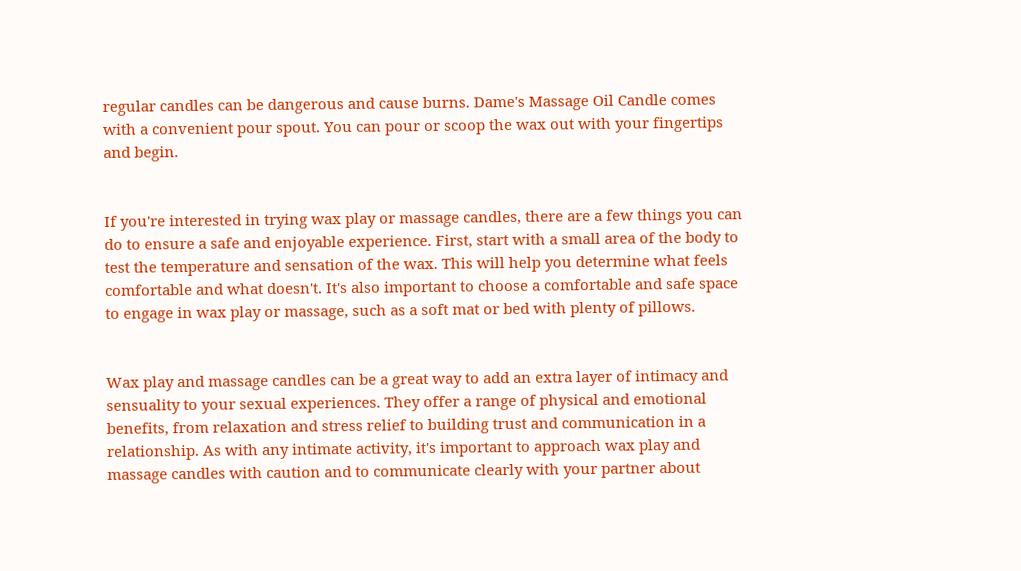regular candles can be dangerous and cause burns. Dame's Massage Oil Candle comes with a convenient pour spout. You can pour or scoop the wax out with your fingertips and begin.


If you're interested in trying wax play or massage candles, there are a few things you can do to ensure a safe and enjoyable experience. First, start with a small area of the body to test the temperature and sensation of the wax. This will help you determine what feels comfortable and what doesn't. It's also important to choose a comfortable and safe space to engage in wax play or massage, such as a soft mat or bed with plenty of pillows.


Wax play and massage candles can be a great way to add an extra layer of intimacy and sensuality to your sexual experiences. They offer a range of physical and emotional benefits, from relaxation and stress relief to building trust and communication in a relationship. As with any intimate activity, it's important to approach wax play and massage candles with caution and to communicate clearly with your partner about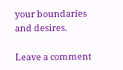your boundaries and desires.

Leave a comment